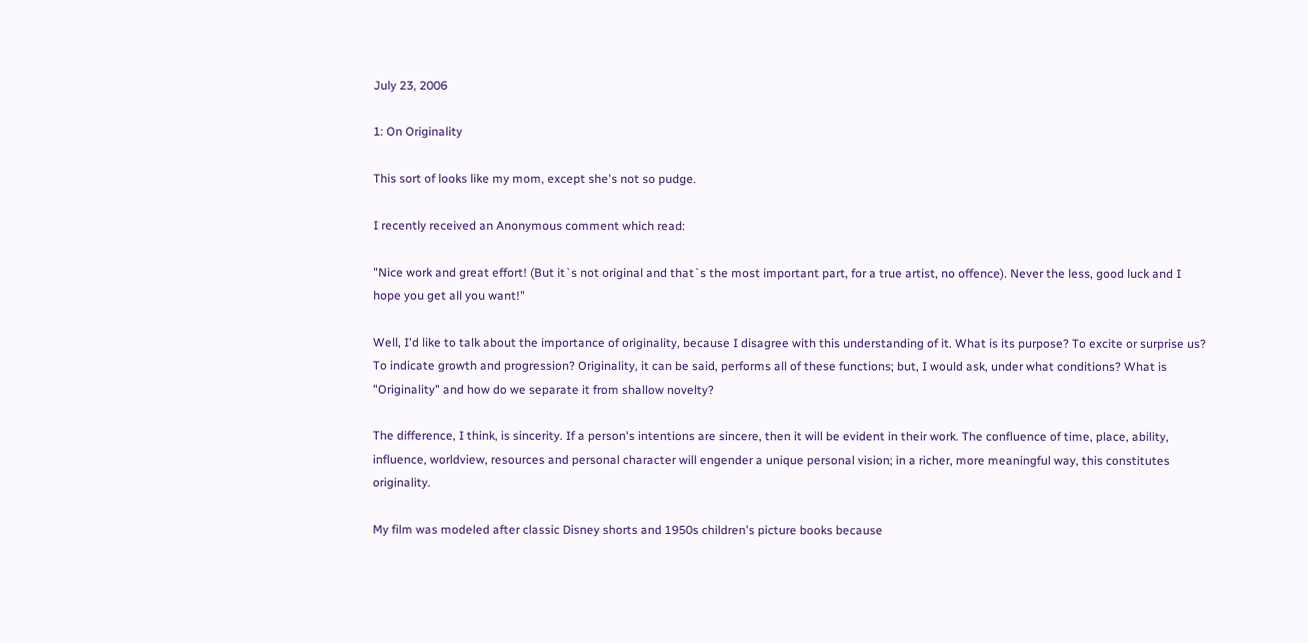July 23, 2006

1: On Originality

This sort of looks like my mom, except she's not so pudge.

I recently received an Anonymous comment which read:

"Nice work and great effort! (But it`s not original and that`s the most important part, for a true artist, no offence). Never the less, good luck and I hope you get all you want!"

Well, I'd like to talk about the importance of originality, because I disagree with this understanding of it. What is its purpose? To excite or surprise us? To indicate growth and progression? Originality, it can be said, performs all of these functions; but, I would ask, under what conditions? What is "Originality" and how do we separate it from shallow novelty?

The difference, I think, is sincerity. If a person's intentions are sincere, then it will be evident in their work. The confluence of time, place, ability, influence, worldview, resources and personal character will engender a unique personal vision; in a richer, more meaningful way, this constitutes originality.

My film was modeled after classic Disney shorts and 1950s children's picture books because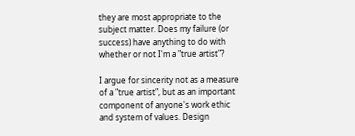they are most appropriate to the subject matter. Does my failure (or success) have anything to do with whether or not I'm a "true artist"?

I argue for sincerity not as a measure of a "true artist", but as an important component of anyone's work ethic and system of values. Design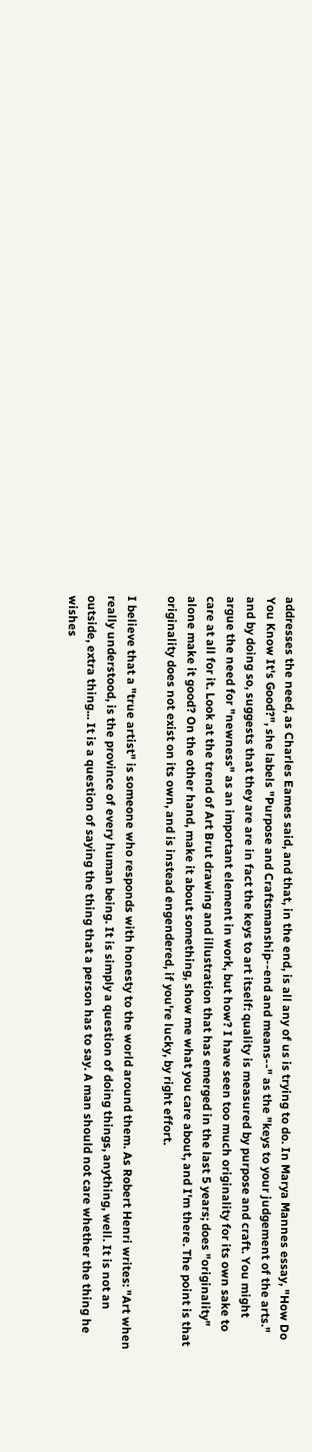addresses the need, as Charles Eames said, and that, in the end, is all any of us is trying to do. In Marya Mannes essay, "How Do You Know It's Good?", she labels "Purpose and Craftsmanship--end and means--" as the "keys to your judgement of the arts." and by doing so, suggests that they are are in fact the keys to art itself: quality is measured by purpose and craft. You might argue the need for "newness" as an important element in work, but how? I have seen too much originality for its own sake to care at all for it. Look at the trend of Art Brut drawing and illustration that has emerged in the last 5 years; does "originality" alone make it good? On the other hand, make it about something, show me what you care about, and I'm there. The point is that originality does not exist on its own, and is instead engendered, if you're lucky, by right effort.

I believe that a "true artist" is someone who responds with honesty to the world around them. As Robert Henri writes: "Art when really understood, is the province of every human being. It is simply a question of doing things, anything, well. It is not an outside, extra thing... It is a question of saying the thing that a person has to say. A man should not care whether the thing he wishes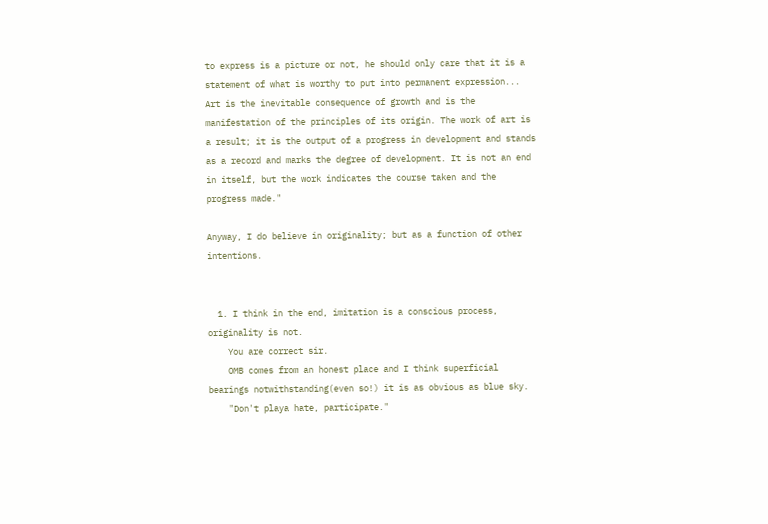to express is a picture or not, he should only care that it is a statement of what is worthy to put into permanent expression... Art is the inevitable consequence of growth and is the manifestation of the principles of its origin. The work of art is a result; it is the output of a progress in development and stands as a record and marks the degree of development. It is not an end in itself, but the work indicates the course taken and the progress made."

Anyway, I do believe in originality; but as a function of other intentions.


  1. I think in the end, imitation is a conscious process, originality is not.
    You are correct sir.
    OMB comes from an honest place and I think superficial bearings notwithstanding(even so!) it is as obvious as blue sky.
    "Don't playa hate, participate."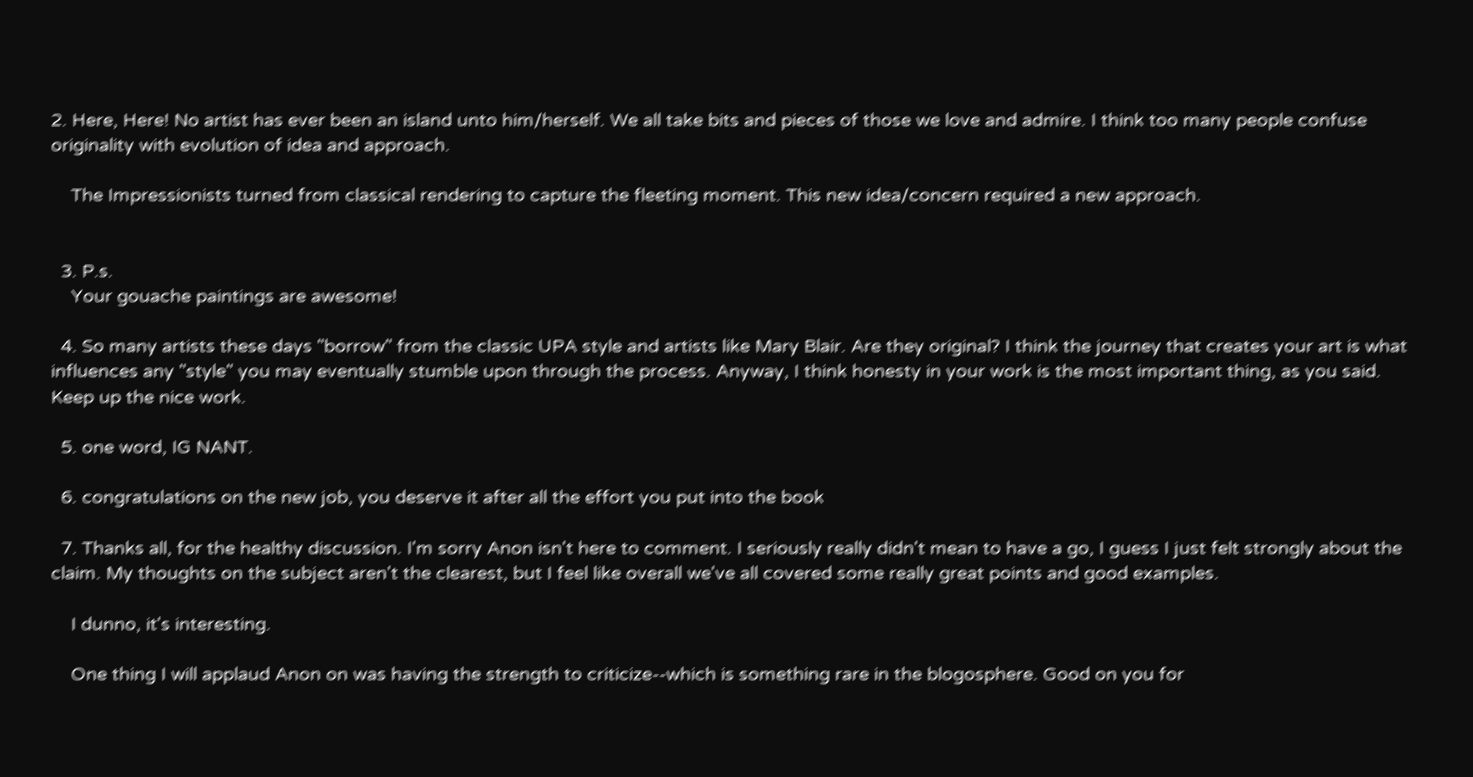2. Here, Here! No artist has ever been an island unto him/herself. We all take bits and pieces of those we love and admire. I think too many people confuse originality with evolution of idea and approach.

    The Impressionists turned from classical rendering to capture the fleeting moment. This new idea/concern required a new approach.


  3. P.s.
    Your gouache paintings are awesome!

  4. So many artists these days "borrow" from the classic UPA style and artists like Mary Blair. Are they original? I think the journey that creates your art is what influences any "style" you may eventually stumble upon through the process. Anyway, I think honesty in your work is the most important thing, as you said. Keep up the nice work.

  5. one word, IG NANT.

  6. congratulations on the new job, you deserve it after all the effort you put into the book

  7. Thanks all, for the healthy discussion. I'm sorry Anon isn't here to comment. I seriously really didn't mean to have a go, I guess I just felt strongly about the claim. My thoughts on the subject aren't the clearest, but I feel like overall we've all covered some really great points and good examples.

    I dunno, it's interesting.

    One thing I will applaud Anon on was having the strength to criticize--which is something rare in the blogosphere. Good on you for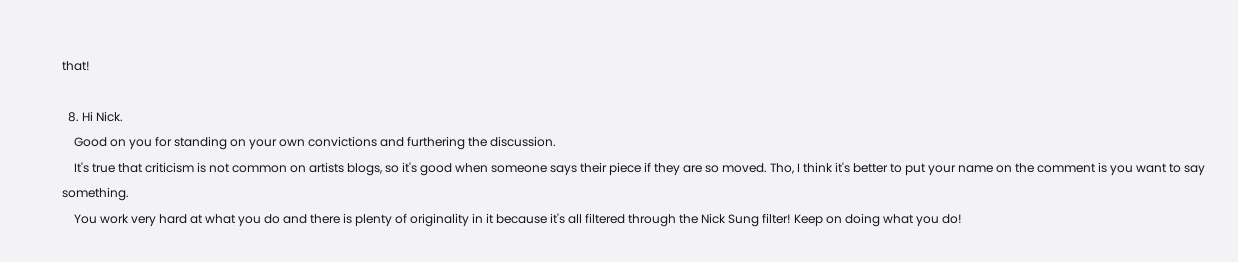that!

  8. Hi Nick.
    Good on you for standing on your own convictions and furthering the discussion.
    It's true that criticism is not common on artists blogs, so it's good when someone says their piece if they are so moved. Tho, I think it's better to put your name on the comment is you want to say something.
    You work very hard at what you do and there is plenty of originality in it because it's all filtered through the Nick Sung filter! Keep on doing what you do!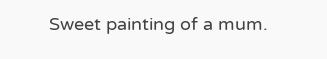Sweet painting of a mum.